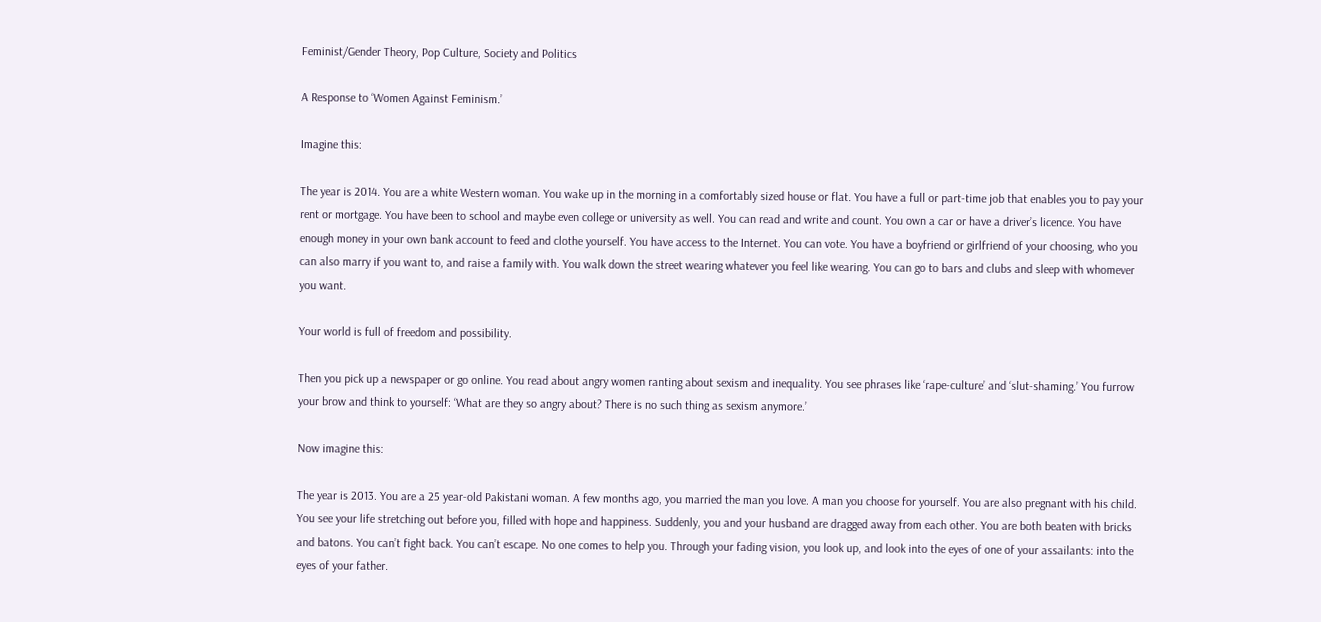Feminist/Gender Theory, Pop Culture, Society and Politics

A Response to ‘Women Against Feminism.’

Imagine this:

The year is 2014. You are a white Western woman. You wake up in the morning in a comfortably sized house or flat. You have a full or part-time job that enables you to pay your rent or mortgage. You have been to school and maybe even college or university as well. You can read and write and count. You own a car or have a driver’s licence. You have enough money in your own bank account to feed and clothe yourself. You have access to the Internet. You can vote. You have a boyfriend or girlfriend of your choosing, who you can also marry if you want to, and raise a family with. You walk down the street wearing whatever you feel like wearing. You can go to bars and clubs and sleep with whomever you want.

Your world is full of freedom and possibility.

Then you pick up a newspaper or go online. You read about angry women ranting about sexism and inequality. You see phrases like ‘rape-culture’ and ‘slut-shaming.’ You furrow your brow and think to yourself: ‘What are they so angry about? There is no such thing as sexism anymore.’

Now imagine this:

The year is 2013. You are a 25 year-old Pakistani woman. A few months ago, you married the man you love. A man you choose for yourself. You are also pregnant with his child. You see your life stretching out before you, filled with hope and happiness. Suddenly, you and your husband are dragged away from each other. You are both beaten with bricks and batons. You can’t fight back. You can’t escape. No one comes to help you. Through your fading vision, you look up, and look into the eyes of one of your assailants: into the eyes of your father.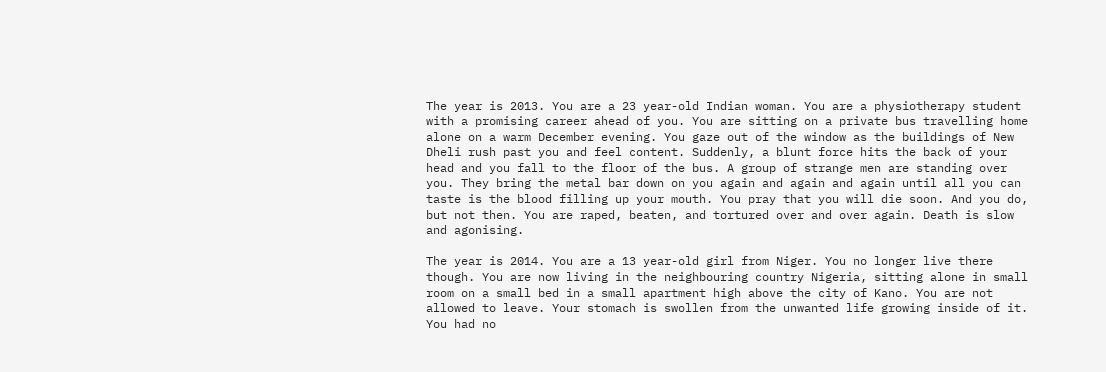The year is 2013. You are a 23 year-old Indian woman. You are a physiotherapy student with a promising career ahead of you. You are sitting on a private bus travelling home alone on a warm December evening. You gaze out of the window as the buildings of New Dheli rush past you and feel content. Suddenly, a blunt force hits the back of your head and you fall to the floor of the bus. A group of strange men are standing over you. They bring the metal bar down on you again and again and again until all you can taste is the blood filling up your mouth. You pray that you will die soon. And you do, but not then. You are raped, beaten, and tortured over and over again. Death is slow and agonising.

The year is 2014. You are a 13 year-old girl from Niger. You no longer live there though. You are now living in the neighbouring country Nigeria, sitting alone in small room on a small bed in a small apartment high above the city of Kano. You are not allowed to leave. Your stomach is swollen from the unwanted life growing inside of it. You had no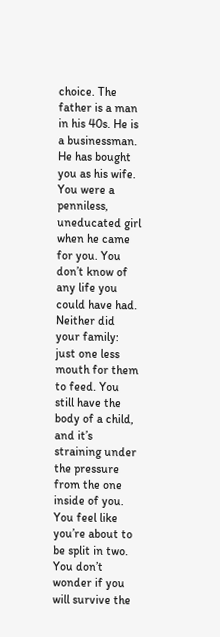choice. The father is a man in his 40s. He is a businessman. He has bought you as his wife. You were a penniless, uneducated girl when he came for you. You don’t know of any life you could have had. Neither did your family: just one less mouth for them to feed. You still have the body of a child, and it’s straining under the pressure from the one inside of you. You feel like you’re about to be split in two. You don’t wonder if you will survive the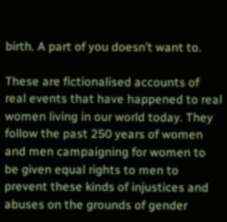birth. A part of you doesn’t want to.

These are fictionalised accounts of real events that have happened to real women living in our world today. They follow the past 250 years of women and men campaigning for women to be given equal rights to men to prevent these kinds of injustices and abuses on the grounds of gender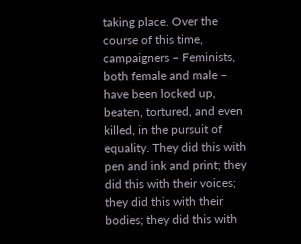taking place. Over the course of this time, campaigners – Feminists, both female and male – have been locked up, beaten, tortured, and even killed, in the pursuit of equality. They did this with pen and ink and print; they did this with their voices; they did this with their bodies; they did this with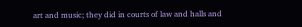art and music; they did in courts of law and halls and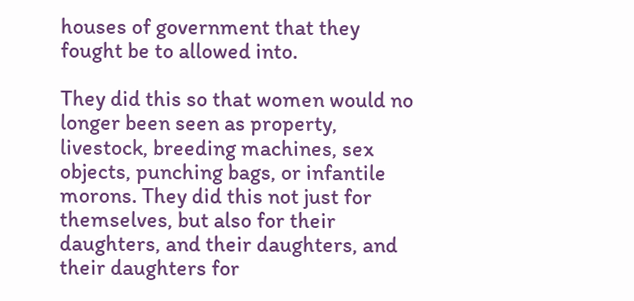houses of government that they fought be to allowed into.

They did this so that women would no longer been seen as property, livestock, breeding machines, sex objects, punching bags, or infantile morons. They did this not just for themselves, but also for their daughters, and their daughters, and their daughters for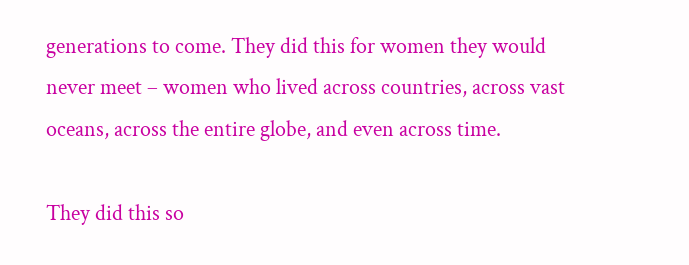generations to come. They did this for women they would never meet – women who lived across countries, across vast oceans, across the entire globe, and even across time.

They did this so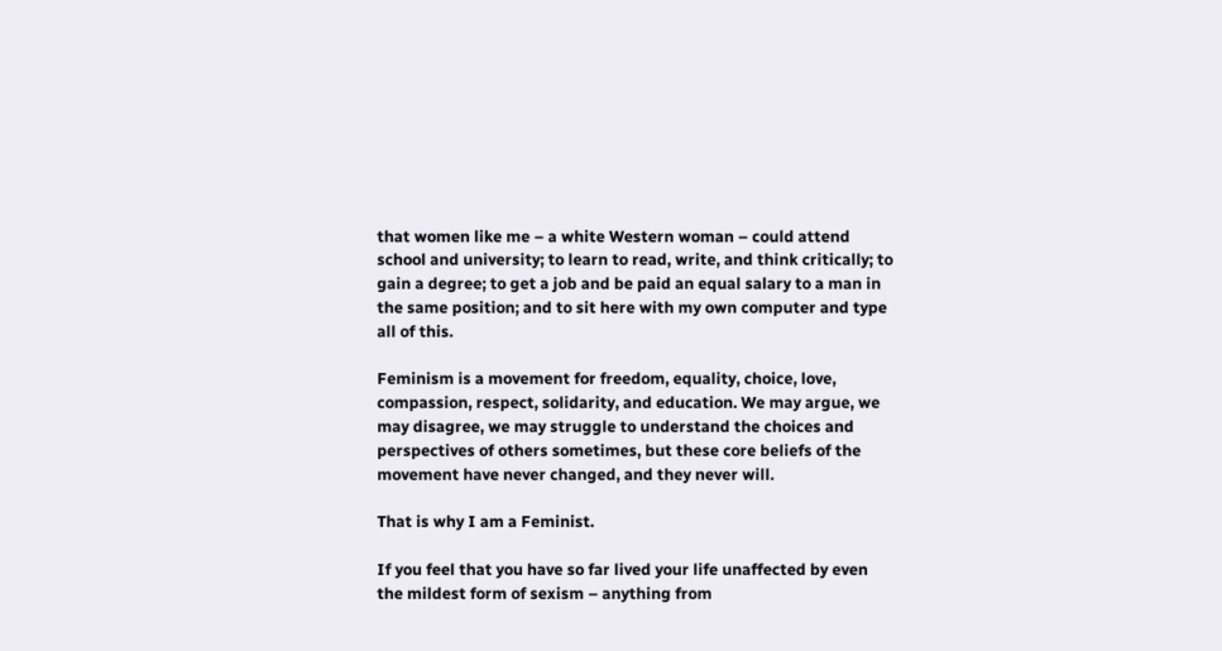that women like me – a white Western woman – could attend school and university; to learn to read, write, and think critically; to gain a degree; to get a job and be paid an equal salary to a man in the same position; and to sit here with my own computer and type all of this.

Feminism is a movement for freedom, equality, choice, love, compassion, respect, solidarity, and education. We may argue, we may disagree, we may struggle to understand the choices and perspectives of others sometimes, but these core beliefs of the movement have never changed, and they never will.

That is why I am a Feminist.

If you feel that you have so far lived your life unaffected by even the mildest form of sexism – anything from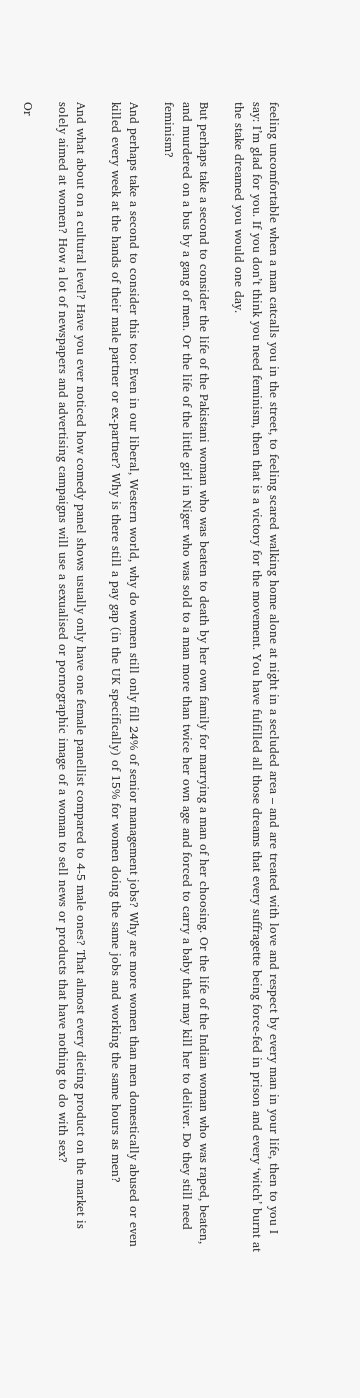feeling uncomfortable when a man catcalls you in the street, to feeling scared walking home alone at night in a secluded area – and are treated with love and respect by every man in your life, then to you I say: I’m glad for you. If you don’t think you need feminism, then that is a victory for the movement. You have fulfilled all those dreams that every suffragette being force-fed in prison and every ‘witch’ burnt at the stake dreamed you would one day.

But perhaps take a second to consider the life of the Pakistani woman who was beaten to death by her own family for marrying a man of her choosing. Or the life of the Indian woman who was raped, beaten, and murdered on a bus by a gang of men. Or the life of the little girl in Niger who was sold to a man more than twice her own age and forced to carry a baby that may kill her to deliver. Do they still need feminism?

And perhaps take a second to consider this too: Even in our liberal, Western world, why do women still only fill 24% of senior management jobs? Why are more women than men domestically abused or even killed every week at the hands of their male partner or ex-partner? Why is there still a pay gap (in the UK specifically) of 15% for women doing the same jobs and working the same hours as men?

And what about on a cultural level? Have you ever noticed how comedy panel shows usually only have one female panellist compared to 4-5 male ones? That almost every dieting product on the market is solely aimed at women? How a lot of newspapers and advertising campaigns will use a sexualised or pornographic image of a woman to sell news or products that have nothing to do with sex?

Or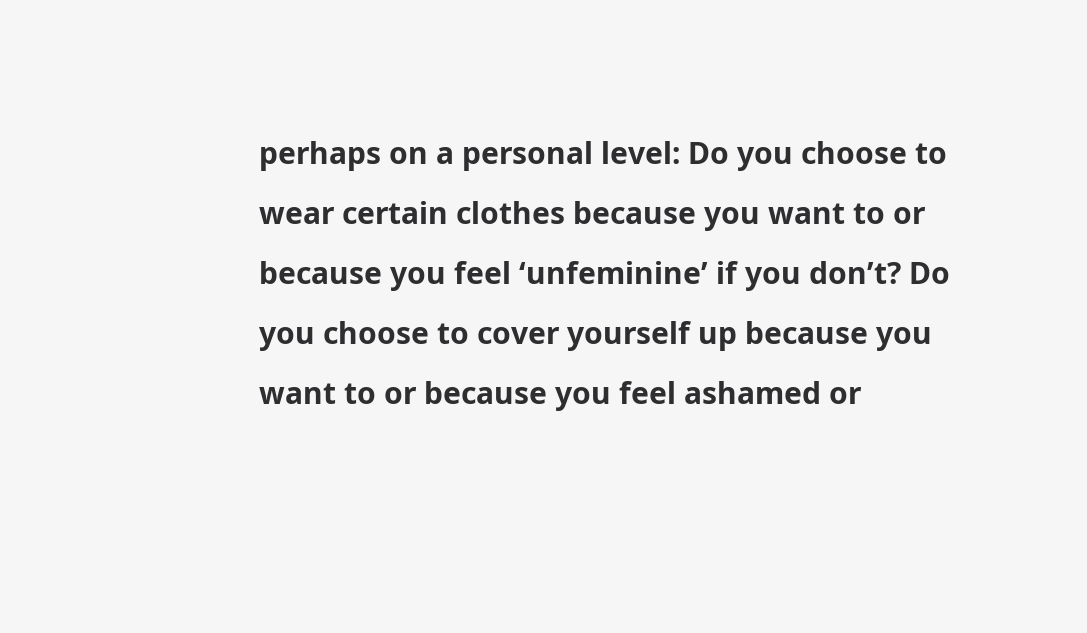perhaps on a personal level: Do you choose to wear certain clothes because you want to or because you feel ‘unfeminine’ if you don’t? Do you choose to cover yourself up because you want to or because you feel ashamed or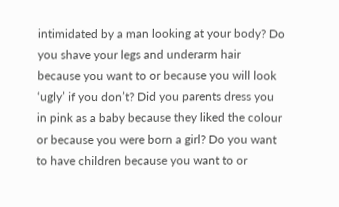intimidated by a man looking at your body? Do you shave your legs and underarm hair because you want to or because you will look ‘ugly’ if you don’t? Did you parents dress you in pink as a baby because they liked the colour or because you were born a girl? Do you want to have children because you want to or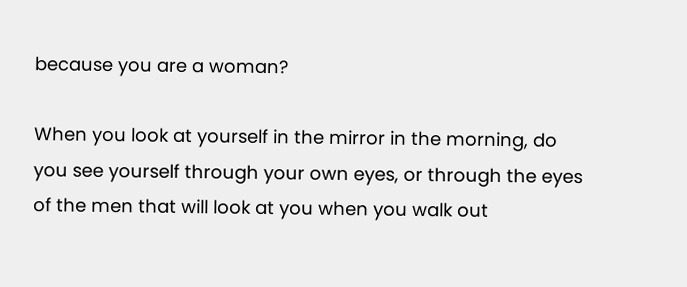because you are a woman?

When you look at yourself in the mirror in the morning, do you see yourself through your own eyes, or through the eyes of the men that will look at you when you walk out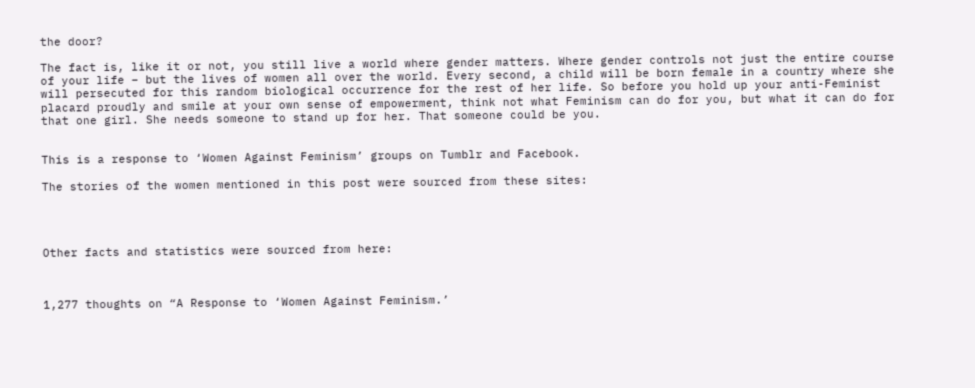the door?

The fact is, like it or not, you still live a world where gender matters. Where gender controls not just the entire course of your life – but the lives of women all over the world. Every second, a child will be born female in a country where she will persecuted for this random biological occurrence for the rest of her life. So before you hold up your anti-Feminist placard proudly and smile at your own sense of empowerment, think not what Feminism can do for you, but what it can do for that one girl. She needs someone to stand up for her. That someone could be you.


This is a response to ‘Women Against Feminism’ groups on Tumblr and Facebook.

The stories of the women mentioned in this post were sourced from these sites:




Other facts and statistics were sourced from here:



1,277 thoughts on “A Response to ‘Women Against Feminism.’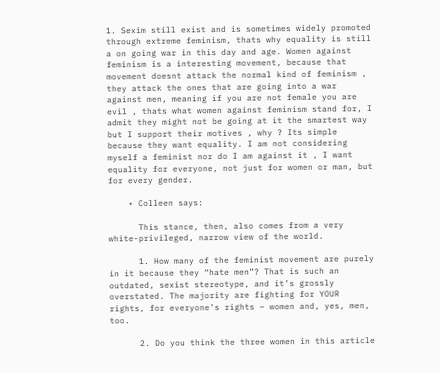1. Sexim still exist and is sometimes widely promoted through extreme feminism, thats why equality is still a on going war in this day and age. Women against feminism is a interesting movement, because that movement doesnt attack the normal kind of feminism , they attack the ones that are going into a war against men, meaning if you are not female you are evil , thats what women against feminism stand for, I admit they might not be going at it the smartest way but I support their motives , why ? Its simple because they want equality. I am not considering myself a feminist nor do I am against it , I want equality for everyone, not just for women or man, but for every gender.

    • Colleen says:

      This stance, then, also comes from a very white-privileged, narrow view of the world.

      1. How many of the feminist movement are purely in it because they “hate men”? That is such an outdated, sexist stereotype, and it’s grossly overstated. The majority are fighting for YOUR rights, for everyone’s rights – women and, yes, men, too.

      2. Do you think the three women in this article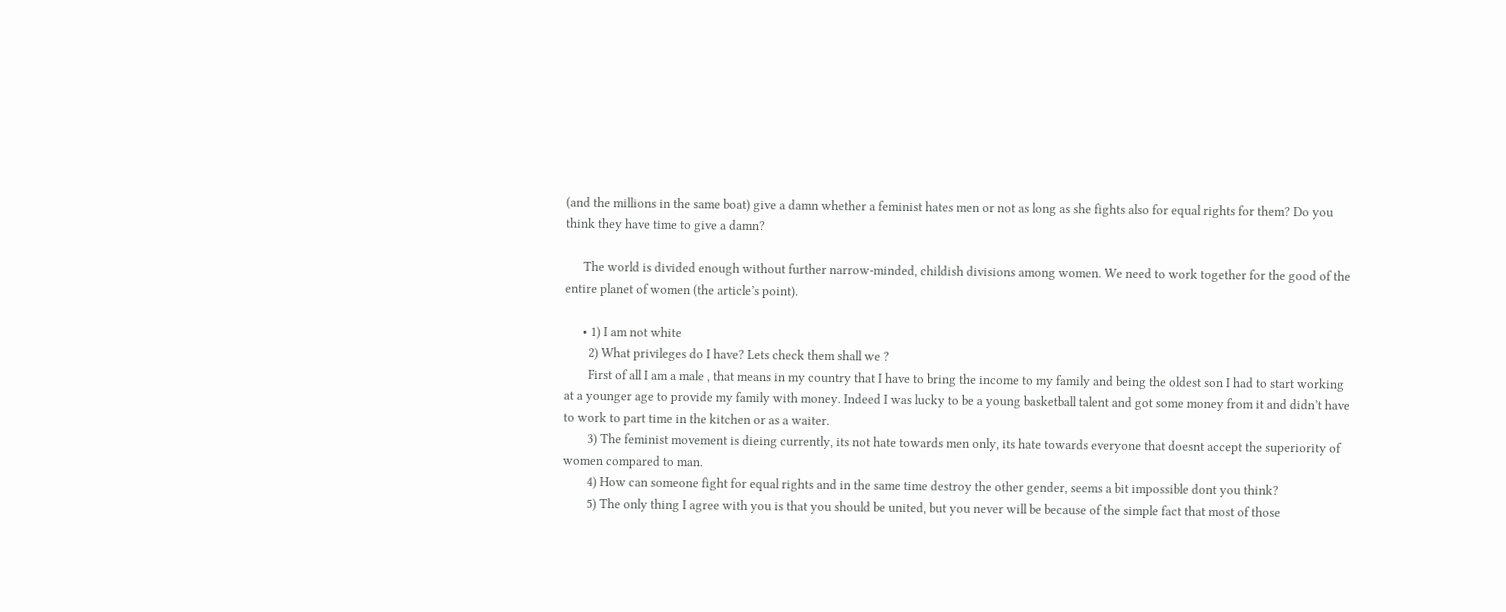(and the millions in the same boat) give a damn whether a feminist hates men or not as long as she fights also for equal rights for them? Do you think they have time to give a damn?

      The world is divided enough without further narrow-minded, childish divisions among women. We need to work together for the good of the entire planet of women (the article’s point).

      • 1) I am not white
        2) What privileges do I have? Lets check them shall we ?
        First of all I am a male , that means in my country that I have to bring the income to my family and being the oldest son I had to start working at a younger age to provide my family with money. Indeed I was lucky to be a young basketball talent and got some money from it and didn’t have to work to part time in the kitchen or as a waiter.
        3) The feminist movement is dieing currently, its not hate towards men only, its hate towards everyone that doesnt accept the superiority of women compared to man.
        4) How can someone fight for equal rights and in the same time destroy the other gender, seems a bit impossible dont you think?
        5) The only thing I agree with you is that you should be united, but you never will be because of the simple fact that most of those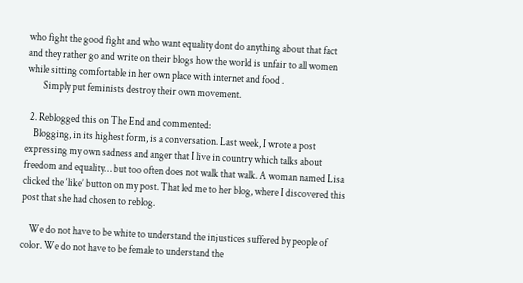who fight the good fight and who want equality dont do anything about that fact and they rather go and write on their blogs how the world is unfair to all women while sitting comfortable in her own place with internet and food .
        Simply put feminists destroy their own movement.

  2. Reblogged this on The End and commented:
    Blogging, in its highest form, is a conversation. Last week, I wrote a post expressing my own sadness and anger that I live in country which talks about freedom and equality… but too often does not walk that walk. A woman named Lisa clicked the ‘like’ button on my post. That led me to her blog, where I discovered this post that she had chosen to reblog.

    We do not have to be white to understand the injustices suffered by people of color. We do not have to be female to understand the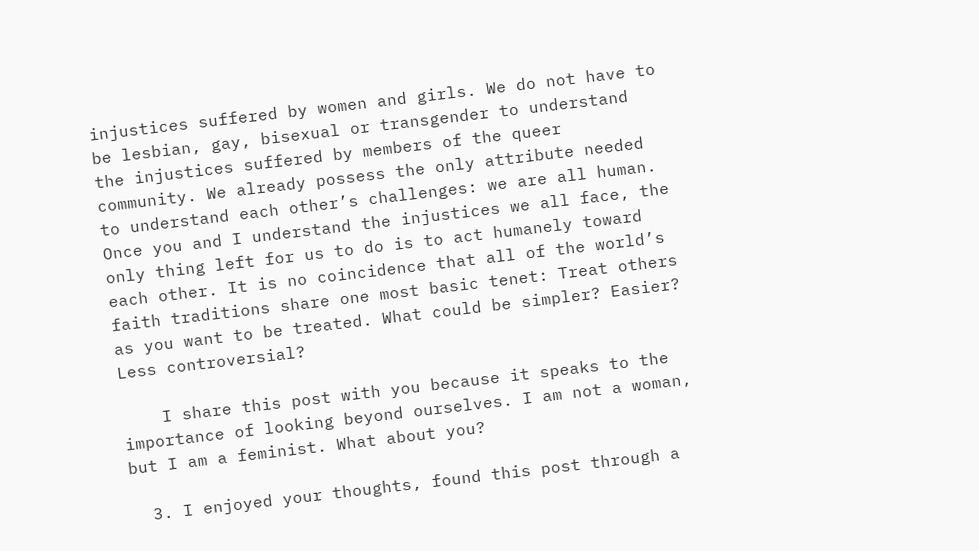injustices suffered by women and girls. We do not have to be lesbian, gay, bisexual or transgender to understand the injustices suffered by members of the queer community. We already possess the only attribute needed to understand each other’s challenges: we are all human. Once you and I understand the injustices we all face, the only thing left for us to do is to act humanely toward each other. It is no coincidence that all of the world’s faith traditions share one most basic tenet: Treat others as you want to be treated. What could be simpler? Easier? Less controversial?

    I share this post with you because it speaks to the importance of looking beyond ourselves. I am not a woman, but I am a feminist. What about you?

  3. I enjoyed your thoughts, found this post through a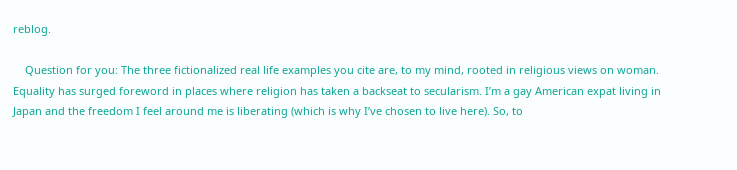reblog.

    Question for you: The three fictionalized real life examples you cite are, to my mind, rooted in religious views on woman. Equality has surged foreword in places where religion has taken a backseat to secularism. I’m a gay American expat living in Japan and the freedom I feel around me is liberating (which is why I’ve chosen to live here). So, to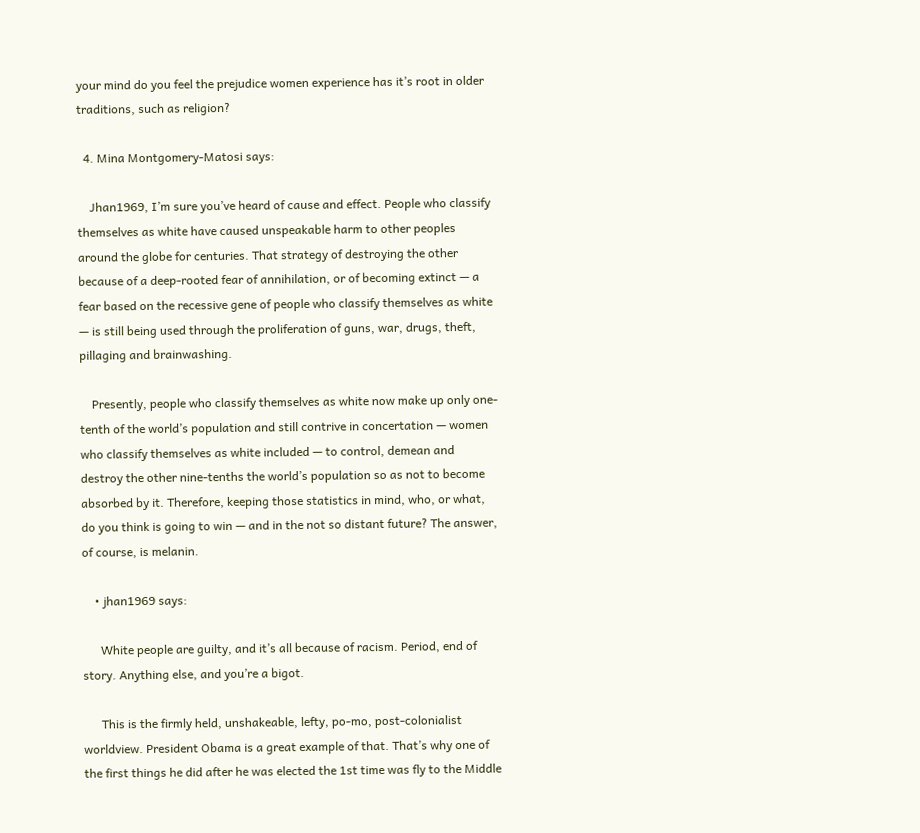your mind do you feel the prejudice women experience has it’s root in older traditions, such as religion?

  4. Mina Montgomery-Matosi says:

    Jhan1969, I’m sure you’ve heard of cause and effect. People who classify themselves as white have caused unspeakable harm to other peoples around the globe for centuries. That strategy of destroying the other because of a deep-rooted fear of annihilation, or of becoming extinct — a fear based on the recessive gene of people who classify themselves as white — is still being used through the proliferation of guns, war, drugs, theft, pillaging and brainwashing.

    Presently, people who classify themselves as white now make up only one-tenth of the world’s population and still contrive in concertation — women who classify themselves as white included — to control, demean and destroy the other nine-tenths the world’s population so as not to become absorbed by it. Therefore, keeping those statistics in mind, who, or what, do you think is going to win — and in the not so distant future? The answer, of course, is melanin.

    • jhan1969 says:

      White people are guilty, and it’s all because of racism. Period, end of story. Anything else, and you’re a bigot.

      This is the firmly held, unshakeable, lefty, po-mo, post-colonialist worldview. President Obama is a great example of that. That’s why one of the first things he did after he was elected the 1st time was fly to the Middle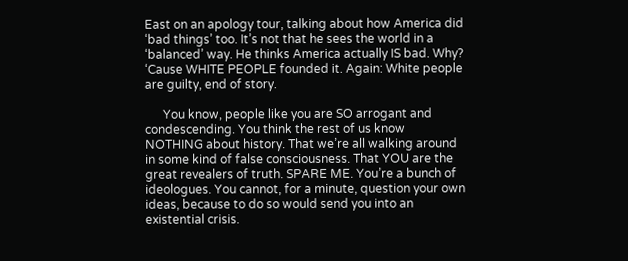East on an apology tour, talking about how America did ‘bad things’ too. It’s not that he sees the world in a ‘balanced’ way. He thinks America actually IS bad. Why? ‘Cause WHITE PEOPLE founded it. Again: White people are guilty, end of story.

      You know, people like you are SO arrogant and condescending. You think the rest of us know NOTHING about history. That we’re all walking around in some kind of false consciousness. That YOU are the great revealers of truth. SPARE ME. You’re a bunch of ideologues. You cannot, for a minute, question your own ideas, because to do so would send you into an existential crisis.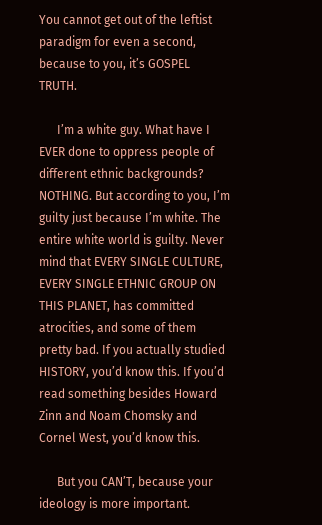You cannot get out of the leftist paradigm for even a second, because to you, it’s GOSPEL TRUTH.

      I’m a white guy. What have I EVER done to oppress people of different ethnic backgrounds? NOTHING. But according to you, I’m guilty just because I’m white. The entire white world is guilty. Never mind that EVERY SINGLE CULTURE, EVERY SINGLE ETHNIC GROUP ON THIS PLANET, has committed atrocities, and some of them pretty bad. If you actually studied HISTORY, you’d know this. If you’d read something besides Howard Zinn and Noam Chomsky and Cornel West, you’d know this.

      But you CAN’T, because your ideology is more important.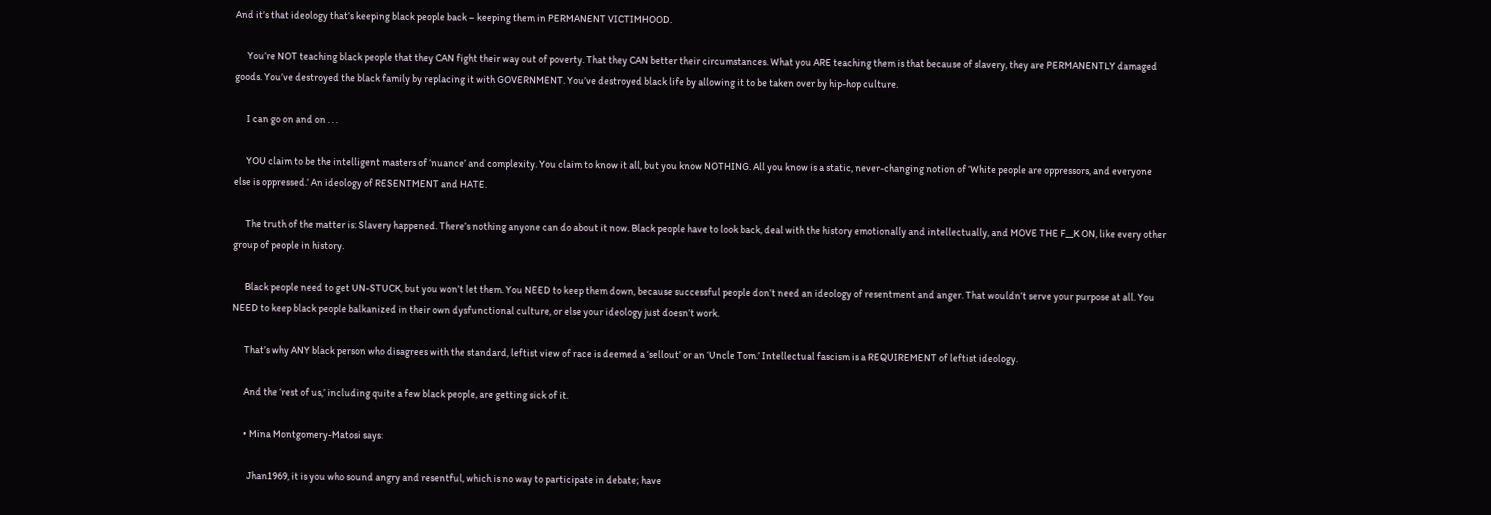And it’s that ideology that’s keeping black people back – keeping them in PERMANENT VICTIMHOOD.

      You’re NOT teaching black people that they CAN fight their way out of poverty. That they CAN better their circumstances. What you ARE teaching them is that because of slavery, they are PERMANENTLY damaged goods. You’ve destroyed the black family by replacing it with GOVERNMENT. You’ve destroyed black life by allowing it to be taken over by hip-hop culture.

      I can go on and on . . .

      YOU claim to be the intelligent masters of ‘nuance’ and complexity. You claim to know it all, but you know NOTHING. All you know is a static, never-changing notion of ‘White people are oppressors, and everyone else is oppressed.’ An ideology of RESENTMENT and HATE.

      The truth of the matter is: Slavery happened. There’s nothing anyone can do about it now. Black people have to look back, deal with the history emotionally and intellectually, and MOVE THE F__K ON, like every other group of people in history.

      Black people need to get UN-STUCK, but you won’t let them. You NEED to keep them down, because successful people don’t need an ideology of resentment and anger. That wouldn’t serve your purpose at all. You NEED to keep black people balkanized in their own dysfunctional culture, or else your ideology just doesn’t work.

      That’s why ANY black person who disagrees with the standard, leftist view of race is deemed a ‘sellout’ or an ‘Uncle Tom.’ Intellectual fascism is a REQUIREMENT of leftist ideology.

      And the ‘rest of us,’ including quite a few black people, are getting sick of it.

      • Mina Montgomery-Matosi says:

        Jhan1969, it is you who sound angry and resentful, which is no way to participate in debate; have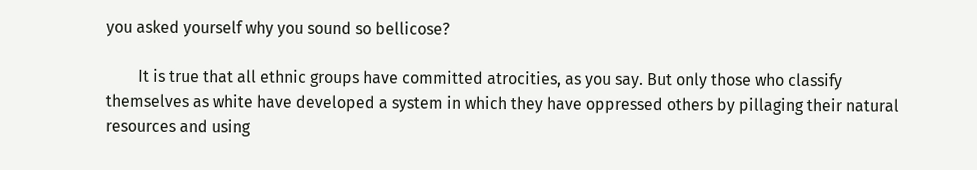you asked yourself why you sound so bellicose?

        It is true that all ethnic groups have committed atrocities, as you say. But only those who classify themselves as white have developed a system in which they have oppressed others by pillaging their natural resources and using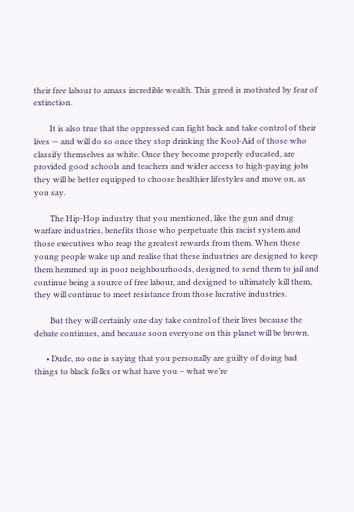their free labour to amass incredible wealth. This greed is motivated by fear of extinction.

        It is also true that the oppressed can fight back and take control of their lives — and will do so once they stop drinking the Kool-Aid of those who classify themselves as white. Once they become properly educated, are provided good schools and teachers and wider access to high-paying jobs they will be better equipped to choose healthier lifestyles and move on, as you say.

        The Hip-Hop industry that you mentioned, like the gun and drug warfare industries, benefits those who perpetuate this racist system and those executives who reap the greatest rewards from them. When these young people wake up and realise that these industries are designed to keep them hemmed up in poor neighbourhoods, designed to send them to jail and continue being a source of free labour, and designed to ultimately kill them, they will continue to meet resistance from those lucrative industries.

        But they will certainly one day take control of their lives because the debate continues, and because soon everyone on this planet will be brown.

      • Dude, no one is saying that you personally are guilty of doing bad things to black folks or what have you – what we’re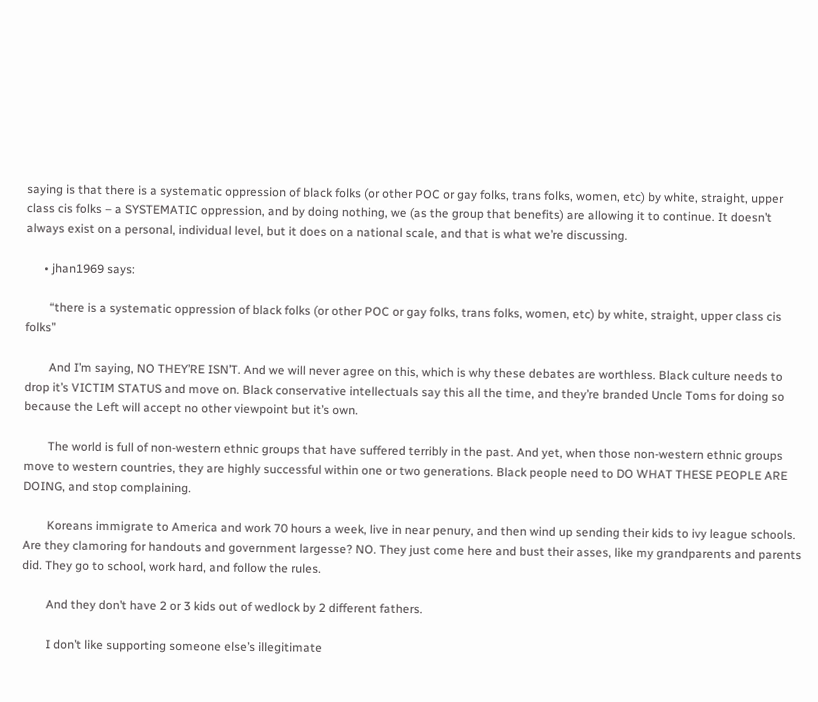saying is that there is a systematic oppression of black folks (or other POC or gay folks, trans folks, women, etc) by white, straight, upper class cis folks – a SYSTEMATIC oppression, and by doing nothing, we (as the group that benefits) are allowing it to continue. It doesn’t always exist on a personal, individual level, but it does on a national scale, and that is what we’re discussing.

      • jhan1969 says:

        “there is a systematic oppression of black folks (or other POC or gay folks, trans folks, women, etc) by white, straight, upper class cis folks”

        And I’m saying, NO THEY’RE ISN’T. And we will never agree on this, which is why these debates are worthless. Black culture needs to drop it’s VICTIM STATUS and move on. Black conservative intellectuals say this all the time, and they’re branded Uncle Toms for doing so because the Left will accept no other viewpoint but it’s own.

        The world is full of non-western ethnic groups that have suffered terribly in the past. And yet, when those non-western ethnic groups move to western countries, they are highly successful within one or two generations. Black people need to DO WHAT THESE PEOPLE ARE DOING, and stop complaining.

        Koreans immigrate to America and work 70 hours a week, live in near penury, and then wind up sending their kids to ivy league schools. Are they clamoring for handouts and government largesse? NO. They just come here and bust their asses, like my grandparents and parents did. They go to school, work hard, and follow the rules.

        And they don’t have 2 or 3 kids out of wedlock by 2 different fathers.

        I don’t like supporting someone else’s illegitimate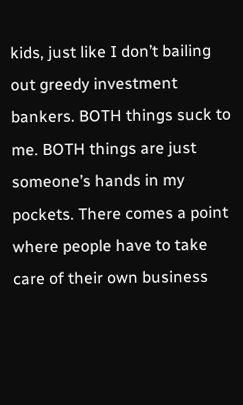kids, just like I don’t bailing out greedy investment bankers. BOTH things suck to me. BOTH things are just someone’s hands in my pockets. There comes a point where people have to take care of their own business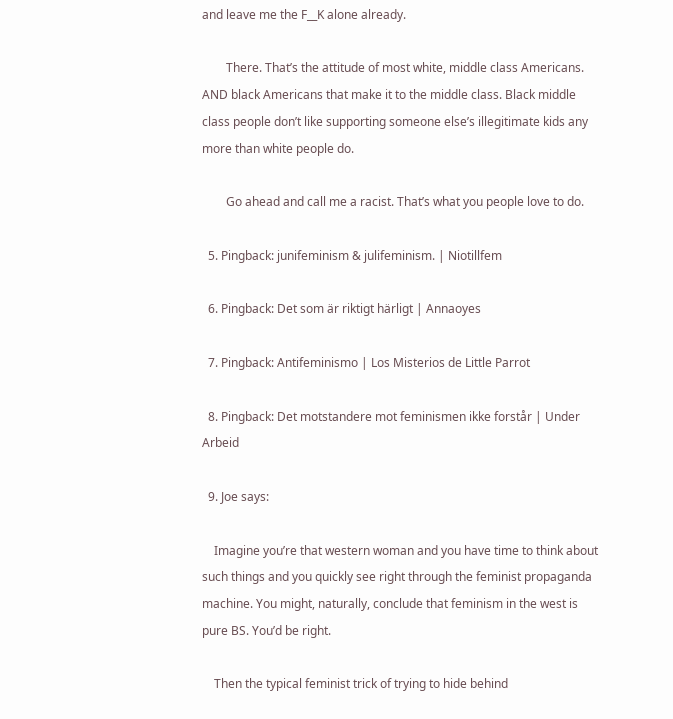and leave me the F__K alone already.

        There. That’s the attitude of most white, middle class Americans. AND black Americans that make it to the middle class. Black middle class people don’t like supporting someone else’s illegitimate kids any more than white people do.

        Go ahead and call me a racist. That’s what you people love to do.

  5. Pingback: junifeminism & julifeminism. | Niotillfem

  6. Pingback: Det som är riktigt härligt | Annaoyes

  7. Pingback: Antifeminismo | Los Misterios de Little Parrot

  8. Pingback: Det motstandere mot feminismen ikke forstår | Under Arbeid

  9. Joe says:

    Imagine you’re that western woman and you have time to think about such things and you quickly see right through the feminist propaganda machine. You might, naturally, conclude that feminism in the west is pure BS. You’d be right.

    Then the typical feminist trick of trying to hide behind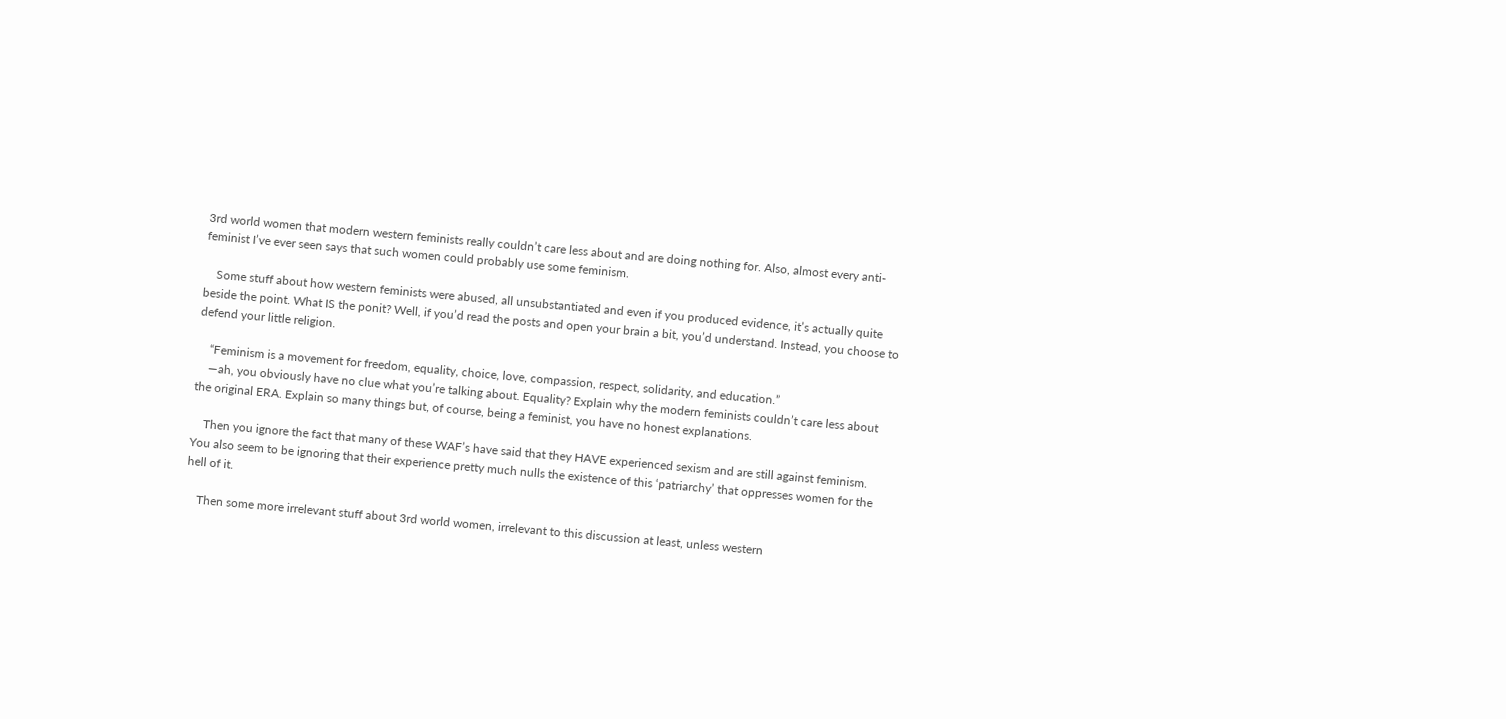3rd world women that modern western feminists really couldn’t care less about and are doing nothing for. Also, almost every anti-feminist I’ve ever seen says that such women could probably use some feminism.

    Some stuff about how western feminists were abused, all unsubstantiated and even if you produced evidence, it’s actually quite beside the point. What IS the ponit? Well, if you’d read the posts and open your brain a bit, you’d understand. Instead, you choose to defend your little religion.

    “Feminism is a movement for freedom, equality, choice, love, compassion, respect, solidarity, and education.”
    —ah, you obviously have no clue what you’re talking about. Equality? Explain why the modern feminists couldn’t care less about the original ERA. Explain so many things but, of course, being a feminist, you have no honest explanations.

    Then you ignore the fact that many of these WAF’s have said that they HAVE experienced sexism and are still against feminism. You also seem to be ignoring that their experience pretty much nulls the existence of this ‘patriarchy’ that oppresses women for the hell of it.

    Then some more irrelevant stuff about 3rd world women, irrelevant to this discussion at least, unless western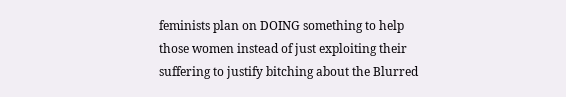feminists plan on DOING something to help those women instead of just exploiting their suffering to justify bitching about the Blurred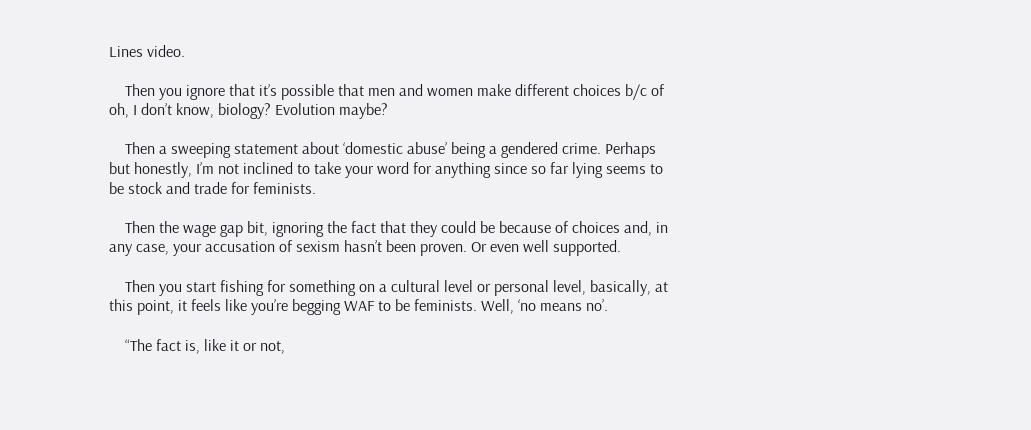Lines video.

    Then you ignore that it’s possible that men and women make different choices b/c of oh, I don’t know, biology? Evolution maybe?

    Then a sweeping statement about ‘domestic abuse’ being a gendered crime. Perhaps but honestly, I’m not inclined to take your word for anything since so far lying seems to be stock and trade for feminists.

    Then the wage gap bit, ignoring the fact that they could be because of choices and, in any case, your accusation of sexism hasn’t been proven. Or even well supported.

    Then you start fishing for something on a cultural level or personal level, basically, at this point, it feels like you’re begging WAF to be feminists. Well, ‘no means no’.

    “The fact is, like it or not,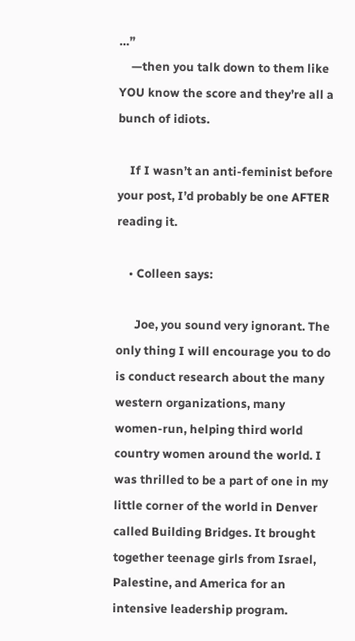…”
    —then you talk down to them like YOU know the score and they’re all a bunch of idiots.

    If I wasn’t an anti-feminist before your post, I’d probably be one AFTER reading it.

    • Colleen says:

      Joe, you sound very ignorant. The only thing I will encourage you to do is conduct research about the many western organizations, many women-run, helping third world country women around the world. I was thrilled to be a part of one in my little corner of the world in Denver called Building Bridges. It brought together teenage girls from Israel, Palestine, and America for an intensive leadership program.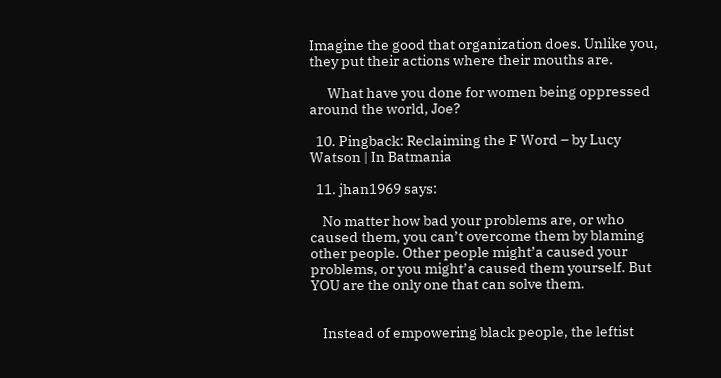Imagine the good that organization does. Unlike you, they put their actions where their mouths are.

      What have you done for women being oppressed around the world, Joe?

  10. Pingback: Reclaiming the F Word – by Lucy Watson | In Batmania

  11. jhan1969 says:

    No matter how bad your problems are, or who caused them, you can’t overcome them by blaming other people. Other people might’a caused your problems, or you might’a caused them yourself. But YOU are the only one that can solve them.


    Instead of empowering black people, the leftist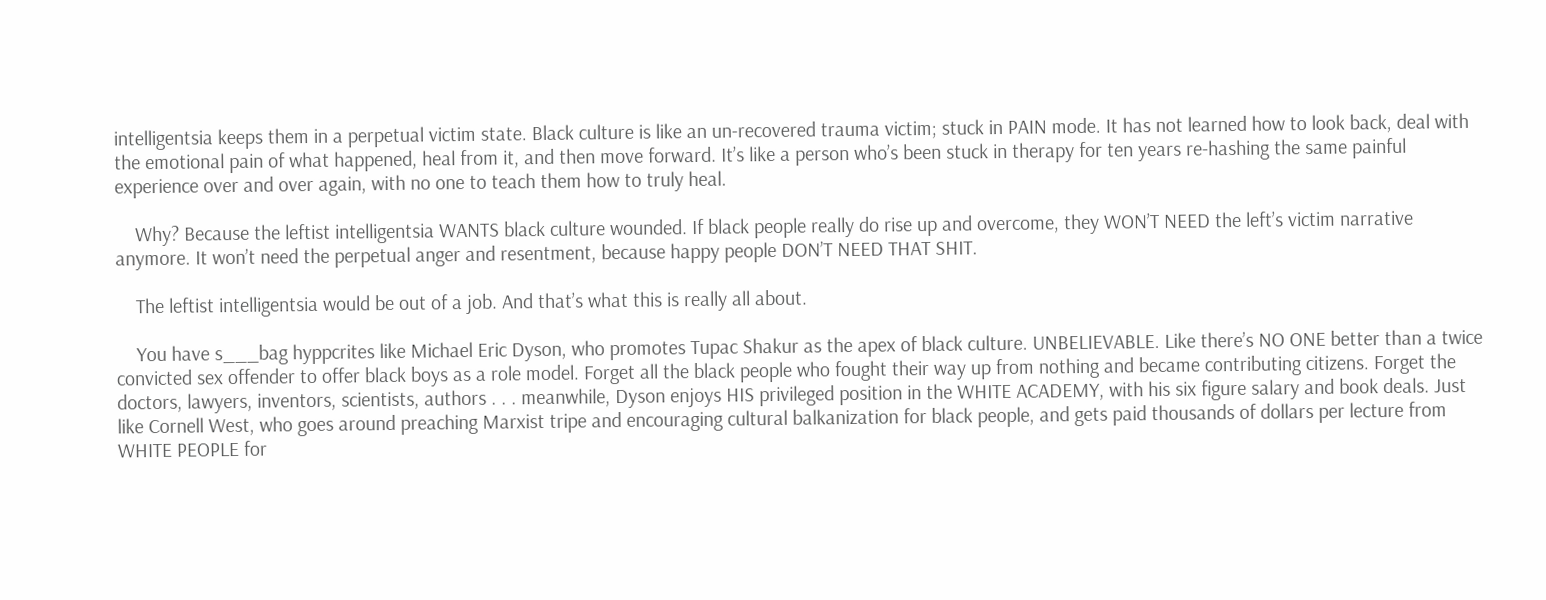intelligentsia keeps them in a perpetual victim state. Black culture is like an un-recovered trauma victim; stuck in PAIN mode. It has not learned how to look back, deal with the emotional pain of what happened, heal from it, and then move forward. It’s like a person who’s been stuck in therapy for ten years re-hashing the same painful experience over and over again, with no one to teach them how to truly heal.

    Why? Because the leftist intelligentsia WANTS black culture wounded. If black people really do rise up and overcome, they WON’T NEED the left’s victim narrative anymore. It won’t need the perpetual anger and resentment, because happy people DON’T NEED THAT SHIT.

    The leftist intelligentsia would be out of a job. And that’s what this is really all about.

    You have s___bag hyppcrites like Michael Eric Dyson, who promotes Tupac Shakur as the apex of black culture. UNBELIEVABLE. Like there’s NO ONE better than a twice convicted sex offender to offer black boys as a role model. Forget all the black people who fought their way up from nothing and became contributing citizens. Forget the doctors, lawyers, inventors, scientists, authors . . . meanwhile, Dyson enjoys HIS privileged position in the WHITE ACADEMY, with his six figure salary and book deals. Just like Cornell West, who goes around preaching Marxist tripe and encouraging cultural balkanization for black people, and gets paid thousands of dollars per lecture from WHITE PEOPLE for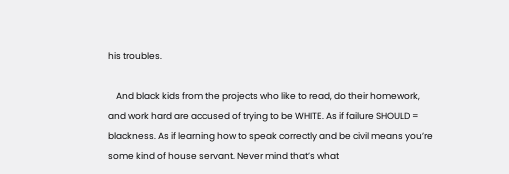his troubles.

    And black kids from the projects who like to read, do their homework, and work hard are accused of trying to be WHITE. As if failure SHOULD = blackness. As if learning how to speak correctly and be civil means you’re some kind of house servant. Never mind that’s what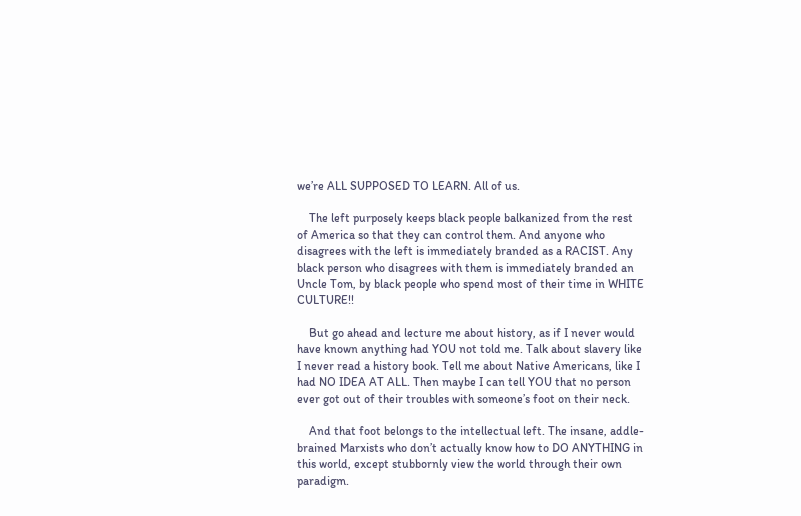we’re ALL SUPPOSED TO LEARN. All of us.

    The left purposely keeps black people balkanized from the rest of America so that they can control them. And anyone who disagrees with the left is immediately branded as a RACIST. Any black person who disagrees with them is immediately branded an Uncle Tom, by black people who spend most of their time in WHITE CULTURE!!

    But go ahead and lecture me about history, as if I never would have known anything had YOU not told me. Talk about slavery like I never read a history book. Tell me about Native Americans, like I had NO IDEA AT ALL. Then maybe I can tell YOU that no person ever got out of their troubles with someone’s foot on their neck.

    And that foot belongs to the intellectual left. The insane, addle-brained Marxists who don’t actually know how to DO ANYTHING in this world, except stubbornly view the world through their own paradigm.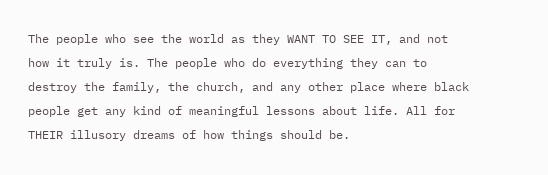The people who see the world as they WANT TO SEE IT, and not how it truly is. The people who do everything they can to destroy the family, the church, and any other place where black people get any kind of meaningful lessons about life. All for THEIR illusory dreams of how things should be.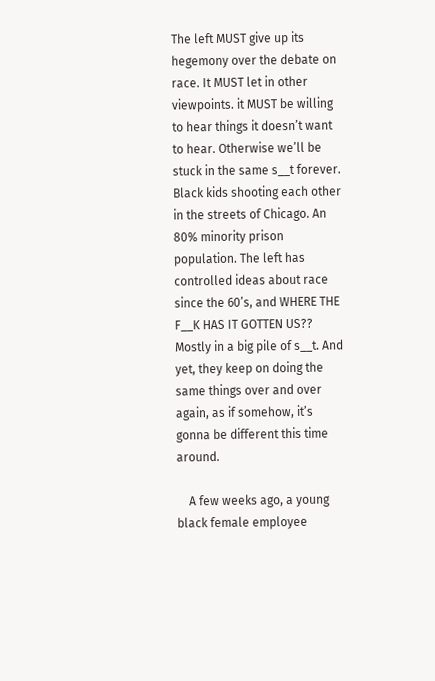The left MUST give up its hegemony over the debate on race. It MUST let in other viewpoints. it MUST be willing to hear things it doesn’t want to hear. Otherwise we’ll be stuck in the same s__t forever. Black kids shooting each other in the streets of Chicago. An 80% minority prison population. The left has controlled ideas about race since the 60’s, and WHERE THE F__K HAS IT GOTTEN US?? Mostly in a big pile of s__t. And yet, they keep on doing the same things over and over again, as if somehow, it’s gonna be different this time around.

    A few weeks ago, a young black female employee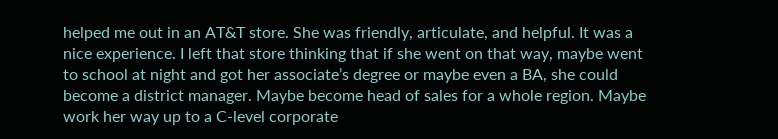helped me out in an AT&T store. She was friendly, articulate, and helpful. It was a nice experience. I left that store thinking that if she went on that way, maybe went to school at night and got her associate’s degree or maybe even a BA, she could become a district manager. Maybe become head of sales for a whole region. Maybe work her way up to a C-level corporate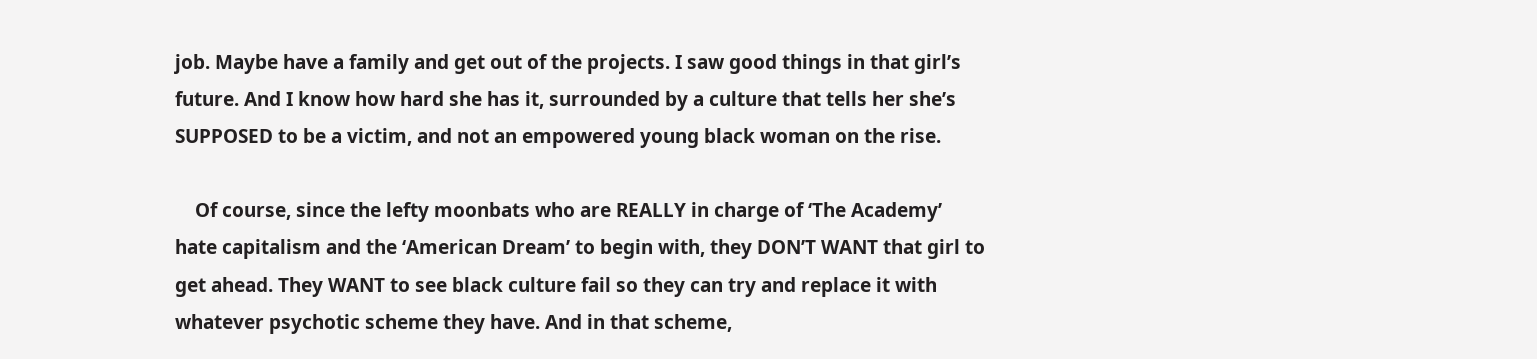job. Maybe have a family and get out of the projects. I saw good things in that girl’s future. And I know how hard she has it, surrounded by a culture that tells her she’s SUPPOSED to be a victim, and not an empowered young black woman on the rise.

    Of course, since the lefty moonbats who are REALLY in charge of ‘The Academy’ hate capitalism and the ‘American Dream’ to begin with, they DON’T WANT that girl to get ahead. They WANT to see black culture fail so they can try and replace it with whatever psychotic scheme they have. And in that scheme,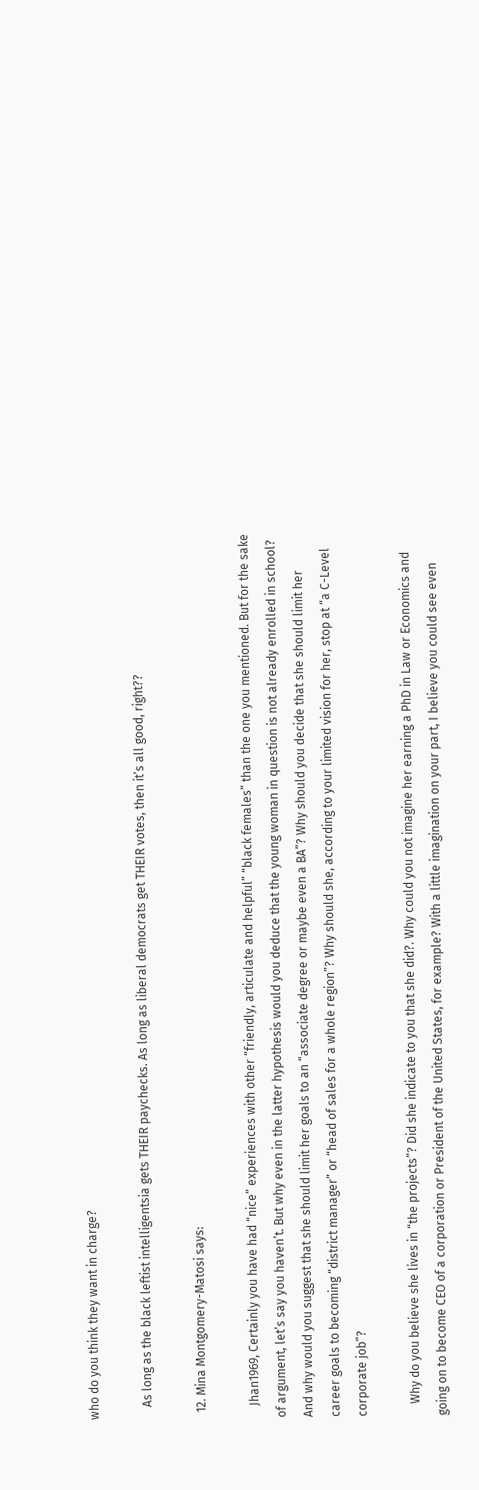who do you think they want in charge?

    As long as the black leftist intelligentsia gets THEIR paychecks. As long as liberal democrats get THEIR votes, then it’s all good, right??

  12. Mina Montgomery-Matosi says:

    Jhan1969, Certainly you have had “nice” experiences with other “friendly, articulate and helpful” “black females” than the one you mentioned. But for the sake of argument, let’s say you haven’t. But why even in the latter hypothesis would you deduce that the young woman in question is not already enrolled in school? And why would you suggest that she should limit her goals to an “associate degree or maybe even a BA”? Why should you decide that she should limit her career goals to becoming “district manager” or “head of sales for a whole region”? Why should she, according to your limited vision for her, stop at “a C-Level corporate job”?

    Why do you believe she lives in “the projects”? Did she indicate to you that she did?. Why could you not imagine her earning a PhD in Law or Economics and going on to become CEO of a corporation or President of the United States, for example? With a little imagination on your part, I believe you could see even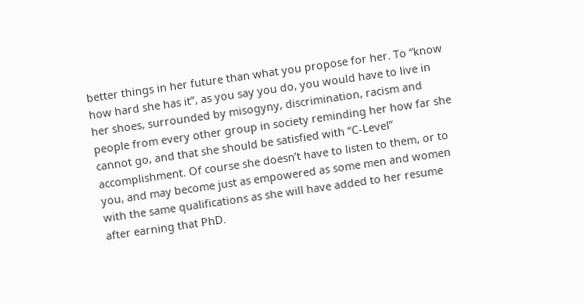better things in her future than what you propose for her. To “know how hard she has it”, as you say you do, you would have to live in her shoes, surrounded by misogyny, discrimination, racism and people from every other group in society reminding her how far she cannot go, and that she should be satisfied with “C-Level” accomplishment. Of course she doesn’t have to listen to them, or to you, and may become just as empowered as some men and women with the same qualifications as she will have added to her resume after earning that PhD.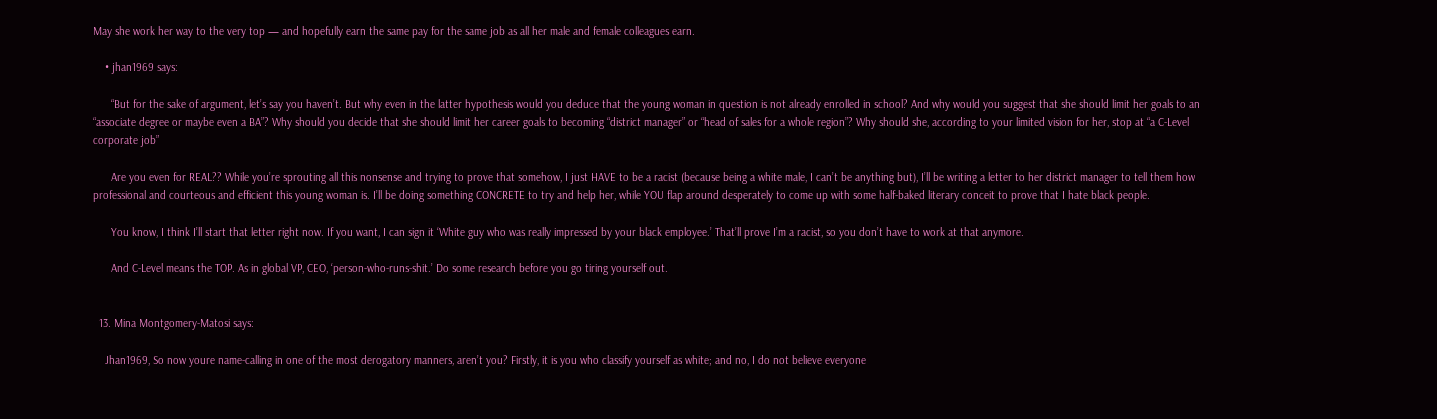May she work her way to the very top — and hopefully earn the same pay for the same job as all her male and female colleagues earn.

    • jhan1969 says:

      “But for the sake of argument, let’s say you haven’t. But why even in the latter hypothesis would you deduce that the young woman in question is not already enrolled in school? And why would you suggest that she should limit her goals to an “associate degree or maybe even a BA”? Why should you decide that she should limit her career goals to becoming “district manager” or “head of sales for a whole region”? Why should she, according to your limited vision for her, stop at “a C-Level corporate job”

      Are you even for REAL?? While you’re sprouting all this nonsense and trying to prove that somehow, I just HAVE to be a racist (because being a white male, I can’t be anything but), I’ll be writing a letter to her district manager to tell them how professional and courteous and efficient this young woman is. I’ll be doing something CONCRETE to try and help her, while YOU flap around desperately to come up with some half-baked literary conceit to prove that I hate black people.

      You know, I think I’ll start that letter right now. If you want, I can sign it ‘White guy who was really impressed by your black employee.’ That’ll prove I’m a racist, so you don’t have to work at that anymore.

      And C-Level means the TOP. As in global VP, CEO, ‘person-who-runs-shit.’ Do some research before you go tiring yourself out.


  13. Mina Montgomery-Matosi says:

    Jhan1969, So now youre name-calling in one of the most derogatory manners, aren’t you? Firstly, it is you who classify yourself as white; and no, I do not believe everyone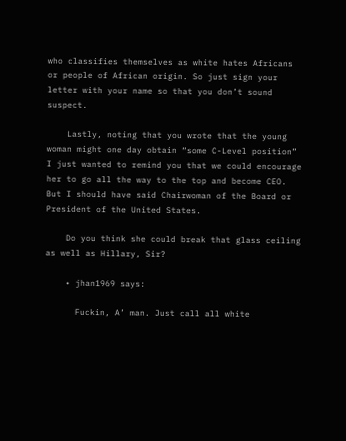who classifies themselves as white hates Africans or people of African origin. So just sign your letter with your name so that you don’t sound suspect.

    Lastly, noting that you wrote that the young woman might one day obtain “some C-Level position” I just wanted to remind you that we could encourage her to go all the way to the top and become CEO. But I should have said Chairwoman of the Board or President of the United States.

    Do you think she could break that glass ceiling as well as Hillary, Sir?

    • jhan1969 says:

      Fuckin, A’ man. Just call all white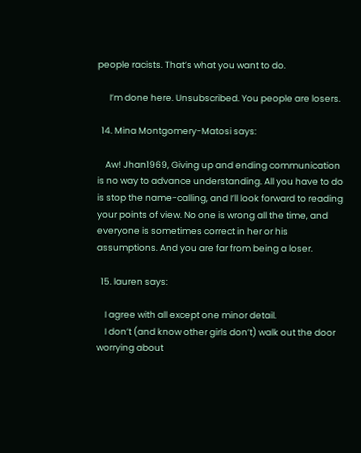people racists. That’s what you want to do.

      I’m done here. Unsubscribed. You people are losers.

  14. Mina Montgomery-Matosi says:

    Aw! Jhan1969, Giving up and ending communication is no way to advance understanding. All you have to do is stop the name-calling, and I’ll look forward to reading your points of view. No one is wrong all the time, and everyone is sometimes correct in her or his assumptions. And you are far from being a loser.

  15. lauren says:

    I agree with all except one minor detail.
    I don’t (and know other girls don’t) walk out the door worrying about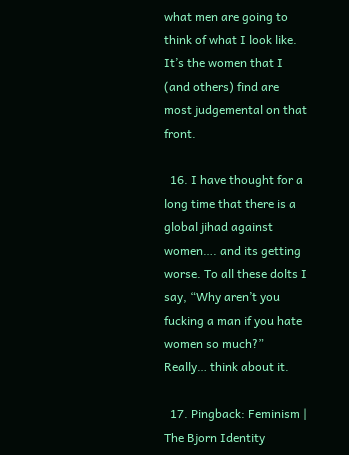what men are going to think of what I look like. It’s the women that I (and others) find are most judgemental on that front.

  16. I have thought for a long time that there is a global jihad against women…. and its getting worse. To all these dolts I say, “Why aren’t you fucking a man if you hate women so much?” Really… think about it.

  17. Pingback: Feminism | The Bjorn Identity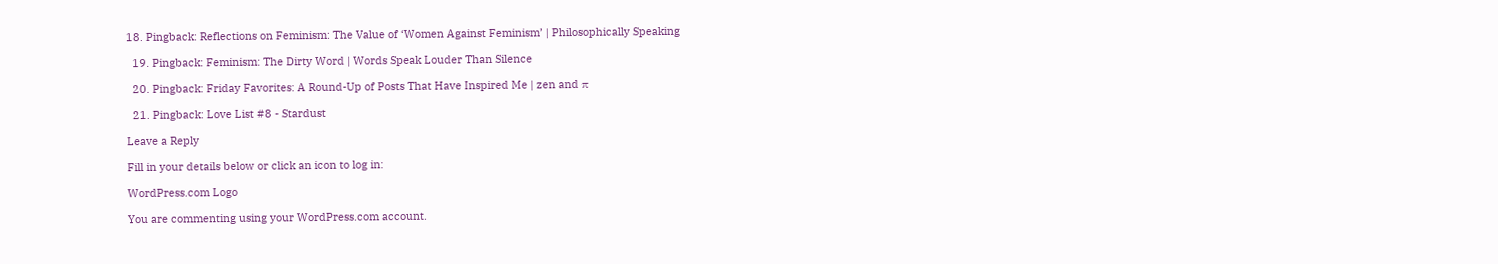18. Pingback: Reflections on Feminism: The Value of ‘Women Against Feminism’ | Philosophically Speaking

  19. Pingback: Feminism: The Dirty Word | Words Speak Louder Than Silence

  20. Pingback: Friday Favorites: A Round-Up of Posts That Have Inspired Me | zen and π

  21. Pingback: Love List #8 - Stardust

Leave a Reply

Fill in your details below or click an icon to log in:

WordPress.com Logo

You are commenting using your WordPress.com account.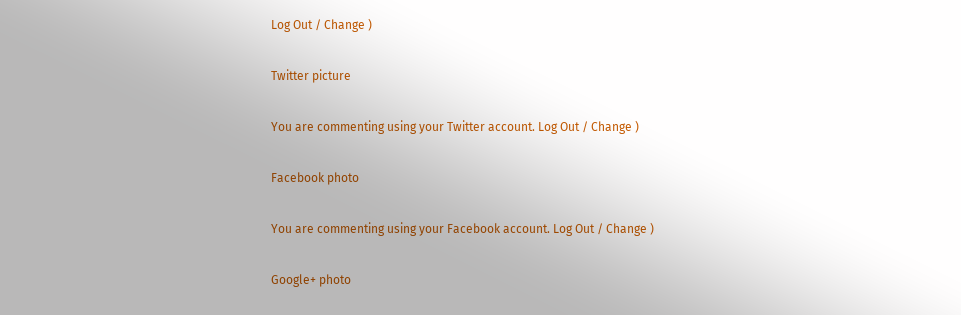Log Out / Change )

Twitter picture

You are commenting using your Twitter account. Log Out / Change )

Facebook photo

You are commenting using your Facebook account. Log Out / Change )

Google+ photo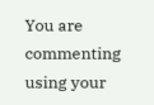You are commenting using your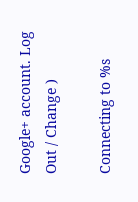Google+ account. Log Out / Change )

Connecting to %s